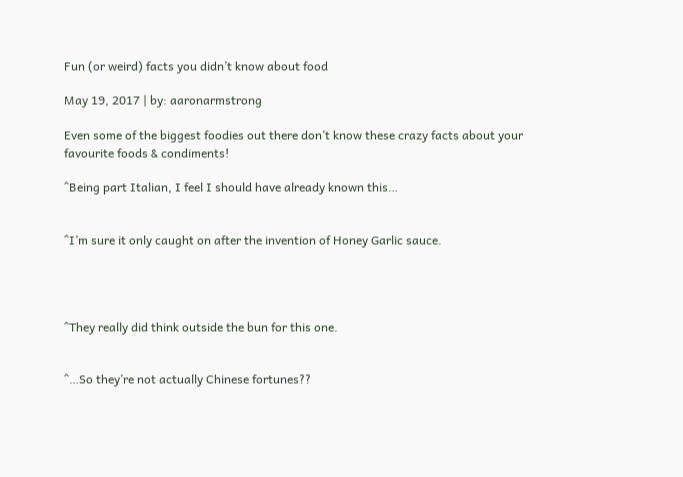Fun (or weird) facts you didn’t know about food

May 19, 2017 | by: aaronarmstrong

Even some of the biggest foodies out there don’t know these crazy facts about your favourite foods & condiments!

^Being part Italian, I feel I should have already known this…


^I’m sure it only caught on after the invention of Honey Garlic sauce.




^They really did think outside the bun for this one.


^…So they’re not actually Chinese fortunes??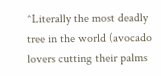^Literally the most deadly tree in the world (avocado lovers cutting their palms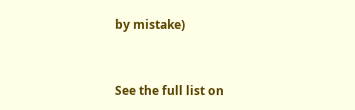by mistake)


See the full list on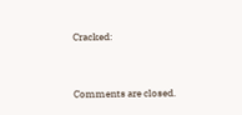Cracked:


Comments are closed.